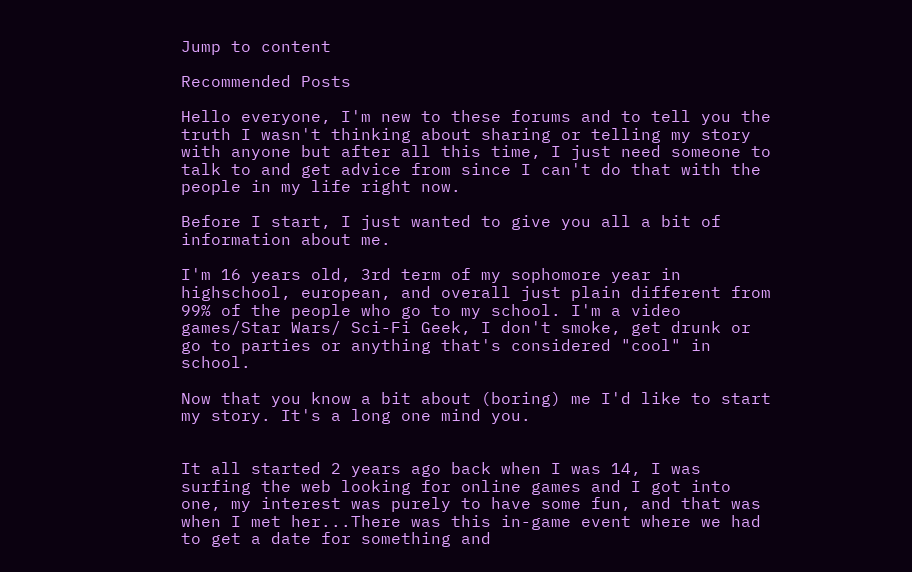Jump to content

Recommended Posts

Hello everyone, I'm new to these forums and to tell you the truth I wasn't thinking about sharing or telling my story with anyone but after all this time, I just need someone to talk to and get advice from since I can't do that with the people in my life right now.

Before I start, I just wanted to give you all a bit of information about me.

I'm 16 years old, 3rd term of my sophomore year in highschool, european, and overall just plain different from 99% of the people who go to my school. I'm a video games/Star Wars/ Sci-Fi Geek, I don't smoke, get drunk or go to parties or anything that's considered "cool" in school.

Now that you know a bit about (boring) me I'd like to start my story. It's a long one mind you.


It all started 2 years ago back when I was 14, I was surfing the web looking for online games and I got into one, my interest was purely to have some fun, and that was when I met her...There was this in-game event where we had to get a date for something and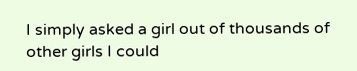I simply asked a girl out of thousands of other girls I could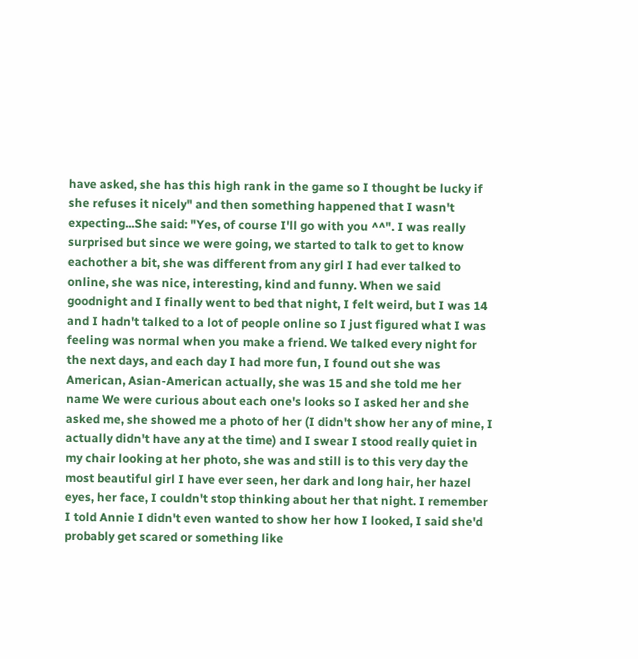have asked, she has this high rank in the game so I thought be lucky if she refuses it nicely" and then something happened that I wasn't expecting...She said: "Yes, of course I'll go with you ^^". I was really surprised but since we were going, we started to talk to get to know eachother a bit, she was different from any girl I had ever talked to online, she was nice, interesting, kind and funny. When we said goodnight and I finally went to bed that night, I felt weird, but I was 14 and I hadn't talked to a lot of people online so I just figured what I was feeling was normal when you make a friend. We talked every night for the next days, and each day I had more fun, I found out she was American, Asian-American actually, she was 15 and she told me her name We were curious about each one's looks so I asked her and she asked me, she showed me a photo of her (I didn't show her any of mine, I actually didn't have any at the time) and I swear I stood really quiet in my chair looking at her photo, she was and still is to this very day the most beautiful girl I have ever seen, her dark and long hair, her hazel eyes, her face, I couldn't stop thinking about her that night. I remember I told Annie I didn't even wanted to show her how I looked, I said she'd probably get scared or something like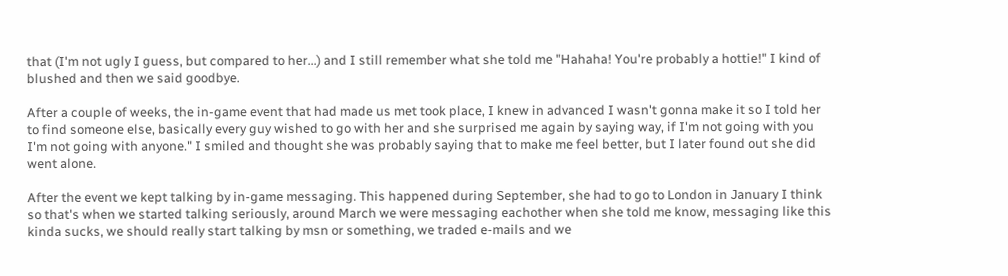that (I'm not ugly I guess, but compared to her...) and I still remember what she told me "Hahaha! You're probably a hottie!" I kind of blushed and then we said goodbye.

After a couple of weeks, the in-game event that had made us met took place, I knew in advanced I wasn't gonna make it so I told her to find someone else, basically every guy wished to go with her and she surprised me again by saying way, if I'm not going with you I'm not going with anyone." I smiled and thought she was probably saying that to make me feel better, but I later found out she did went alone.

After the event we kept talking by in-game messaging. This happened during September, she had to go to London in January I think so that's when we started talking seriously, around March we were messaging eachother when she told me know, messaging like this kinda sucks, we should really start talking by msn or something, we traded e-mails and we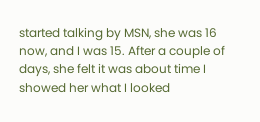started talking by MSN, she was 16 now, and I was 15. After a couple of days, she felt it was about time I showed her what I looked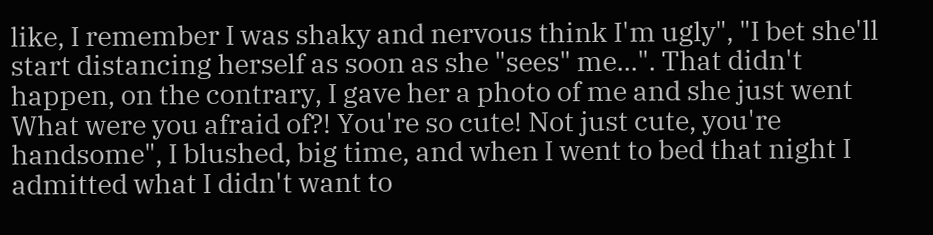like, I remember I was shaky and nervous think I'm ugly", "I bet she'll start distancing herself as soon as she "sees" me...". That didn't happen, on the contrary, I gave her a photo of me and she just went What were you afraid of?! You're so cute! Not just cute, you're handsome", I blushed, big time, and when I went to bed that night I admitted what I didn't want to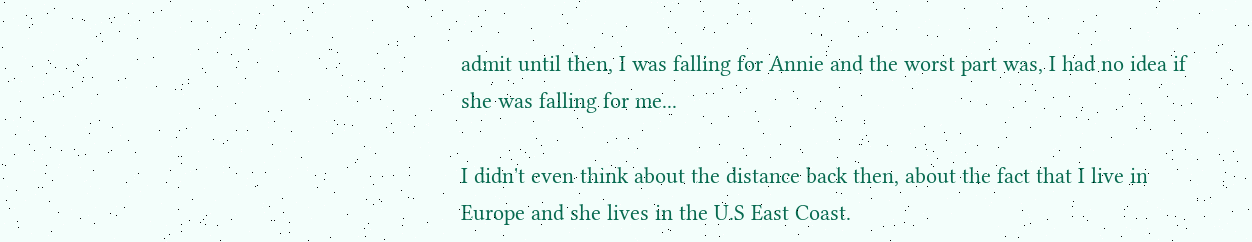admit until then, I was falling for Annie and the worst part was, I had no idea if she was falling for me...

I didn't even think about the distance back then, about the fact that I live in Europe and she lives in the U.S East Coast.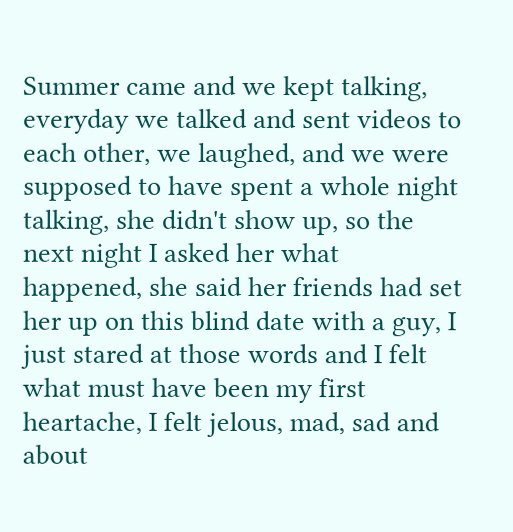Summer came and we kept talking, everyday we talked and sent videos to each other, we laughed, and we were supposed to have spent a whole night talking, she didn't show up, so the next night I asked her what happened, she said her friends had set her up on this blind date with a guy, I just stared at those words and I felt what must have been my first heartache, I felt jelous, mad, sad and about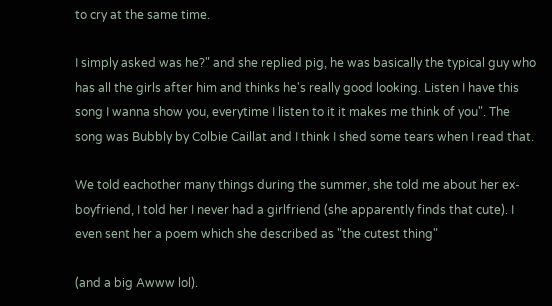to cry at the same time.

I simply asked was he?" and she replied pig, he was basically the typical guy who has all the girls after him and thinks he's really good looking. Listen I have this song I wanna show you, everytime I listen to it it makes me think of you". The song was Bubbly by Colbie Caillat and I think I shed some tears when I read that.

We told eachother many things during the summer, she told me about her ex-boyfriend, I told her I never had a girlfriend (she apparently finds that cute). I even sent her a poem which she described as "the cutest thing"

(and a big Awww lol).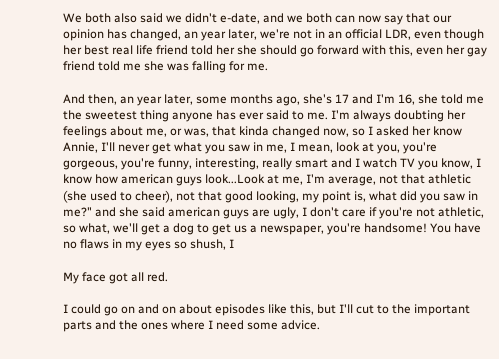We both also said we didn't e-date, and we both can now say that our opinion has changed, an year later, we're not in an official LDR, even though her best real life friend told her she should go forward with this, even her gay friend told me she was falling for me.

And then, an year later, some months ago, she's 17 and I'm 16, she told me the sweetest thing anyone has ever said to me. I'm always doubting her feelings about me, or was, that kinda changed now, so I asked her know Annie, I'll never get what you saw in me, I mean, look at you, you're gorgeous, you're funny, interesting, really smart and I watch TV you know, I know how american guys look...Look at me, I'm average, not that athletic (she used to cheer), not that good looking, my point is, what did you saw in me?" and she said american guys are ugly, I don't care if you're not athletic, so what, we'll get a dog to get us a newspaper, you're handsome! You have no flaws in my eyes so shush, I

My face got all red.

I could go on and on about episodes like this, but I'll cut to the important parts and the ones where I need some advice.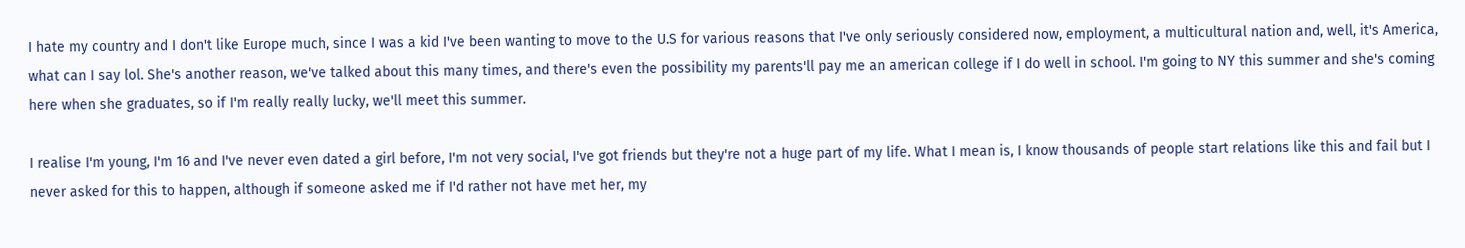I hate my country and I don't like Europe much, since I was a kid I've been wanting to move to the U.S for various reasons that I've only seriously considered now, employment, a multicultural nation and, well, it's America, what can I say lol. She's another reason, we've talked about this many times, and there's even the possibility my parents'll pay me an american college if I do well in school. I'm going to NY this summer and she's coming here when she graduates, so if I'm really really lucky, we'll meet this summer.

I realise I'm young, I'm 16 and I've never even dated a girl before, I'm not very social, I've got friends but they're not a huge part of my life. What I mean is, I know thousands of people start relations like this and fail but I never asked for this to happen, although if someone asked me if I'd rather not have met her, my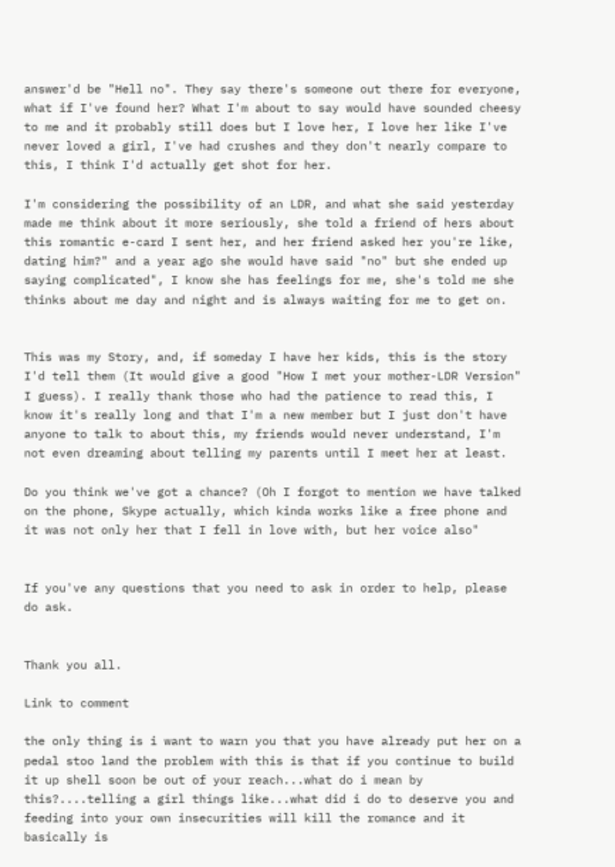answer'd be "Hell no". They say there's someone out there for everyone, what if I've found her? What I'm about to say would have sounded cheesy to me and it probably still does but I love her, I love her like I've never loved a girl, I've had crushes and they don't nearly compare to this, I think I'd actually get shot for her.

I'm considering the possibility of an LDR, and what she said yesterday made me think about it more seriously, she told a friend of hers about this romantic e-card I sent her, and her friend asked her you're like, dating him?" and a year ago she would have said "no" but she ended up saying complicated", I know she has feelings for me, she's told me she thinks about me day and night and is always waiting for me to get on.


This was my Story, and, if someday I have her kids, this is the story I'd tell them (It would give a good "How I met your mother-LDR Version" I guess). I really thank those who had the patience to read this, I know it's really long and that I'm a new member but I just don't have anyone to talk to about this, my friends would never understand, I'm not even dreaming about telling my parents until I meet her at least.

Do you think we've got a chance? (Oh I forgot to mention we have talked on the phone, Skype actually, which kinda works like a free phone and it was not only her that I fell in love with, but her voice also"


If you've any questions that you need to ask in order to help, please do ask.


Thank you all.

Link to comment

the only thing is i want to warn you that you have already put her on a pedal stoo land the problem with this is that if you continue to build it up shell soon be out of your reach...what do i mean by this?....telling a girl things like...what did i do to deserve you and feeding into your own insecurities will kill the romance and it basically is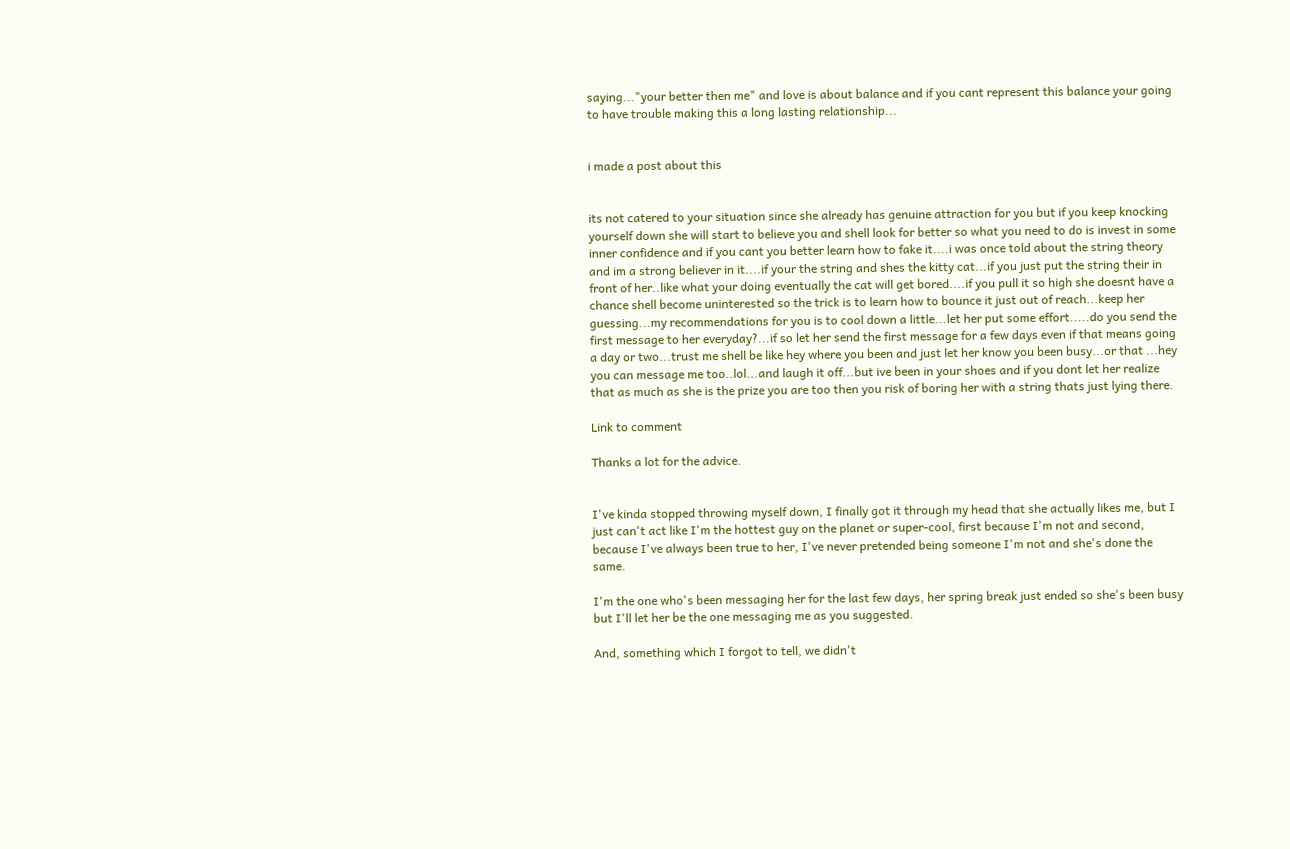saying..."your better then me" and love is about balance and if you cant represent this balance your going to have trouble making this a long lasting relationship...


i made a post about this


its not catered to your situation since she already has genuine attraction for you but if you keep knocking yourself down she will start to believe you and shell look for better so what you need to do is invest in some inner confidence and if you cant you better learn how to fake it....i was once told about the string theory and im a strong believer in it....if your the string and shes the kitty cat...if you just put the string their in front of her..like what your doing eventually the cat will get bored....if you pull it so high she doesnt have a chance shell become uninterested so the trick is to learn how to bounce it just out of reach...keep her guessing...my recommendations for you is to cool down a little...let her put some effort.....do you send the first message to her everyday?...if so let her send the first message for a few days even if that means going a day or two...trust me shell be like hey where you been and just let her know you been busy...or that ...hey you can message me too..lol...and laugh it off...but ive been in your shoes and if you dont let her realize that as much as she is the prize you are too then you risk of boring her with a string thats just lying there.

Link to comment

Thanks a lot for the advice.


I've kinda stopped throwing myself down, I finally got it through my head that she actually likes me, but I just can't act like I'm the hottest guy on the planet or super-cool, first because I'm not and second, because I've always been true to her, I've never pretended being someone I'm not and she's done the same.

I'm the one who's been messaging her for the last few days, her spring break just ended so she's been busy but I'll let her be the one messaging me as you suggested.

And, something which I forgot to tell, we didn't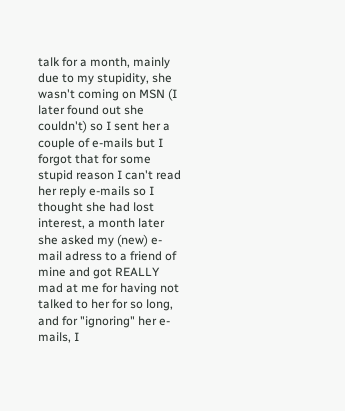talk for a month, mainly due to my stupidity, she wasn't coming on MSN (I later found out she couldn't) so I sent her a couple of e-mails but I forgot that for some stupid reason I can't read her reply e-mails so I thought she had lost interest, a month later she asked my (new) e-mail adress to a friend of mine and got REALLY mad at me for having not talked to her for so long, and for "ignoring" her e-mails, I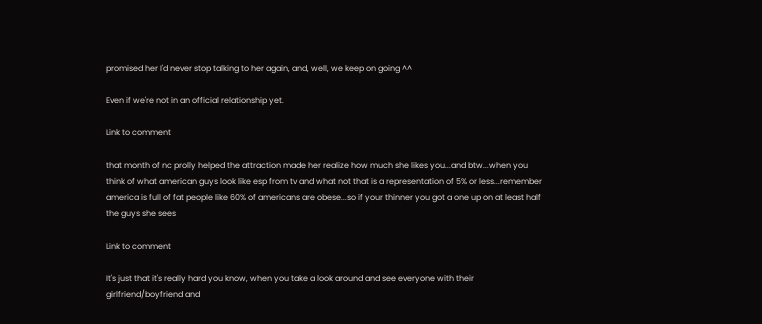promised her I'd never stop talking to her again, and, well, we keep on going ^^

Even if we're not in an official relationship yet.

Link to comment

that month of nc prolly helped the attraction made her realize how much she likes you...and btw...when you think of what american guys look like esp from tv and what not that is a representation of 5% or less...remember america is full of fat people like 60% of americans are obese...so if your thinner you got a one up on at least half the guys she sees

Link to comment

It's just that it's really hard you know, when you take a look around and see everyone with their girlfriend/boyfriend and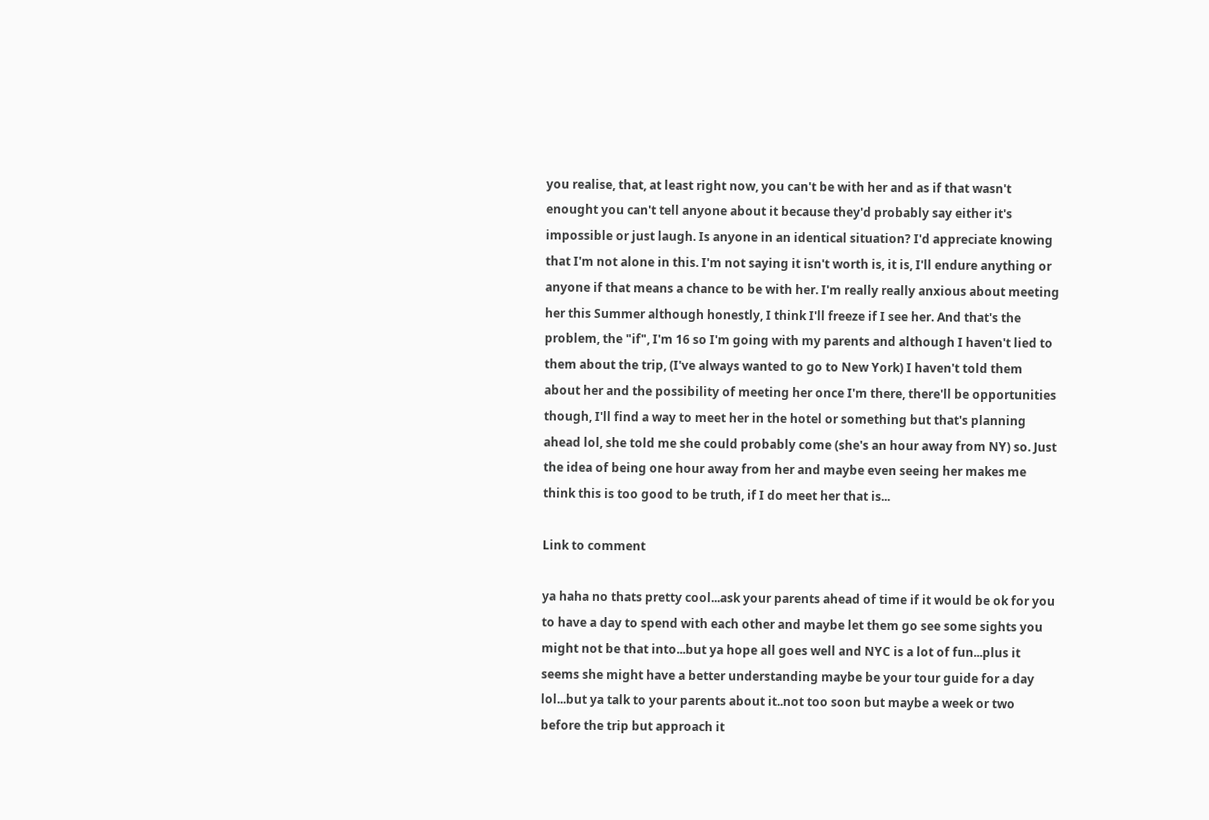you realise, that, at least right now, you can't be with her and as if that wasn't enought you can't tell anyone about it because they'd probably say either it's impossible or just laugh. Is anyone in an identical situation? I'd appreciate knowing that I'm not alone in this. I'm not saying it isn't worth is, it is, I'll endure anything or anyone if that means a chance to be with her. I'm really really anxious about meeting her this Summer although honestly, I think I'll freeze if I see her. And that's the problem, the "if", I'm 16 so I'm going with my parents and although I haven't lied to them about the trip, (I've always wanted to go to New York) I haven't told them about her and the possibility of meeting her once I'm there, there'll be opportunities though, I'll find a way to meet her in the hotel or something but that's planning ahead lol, she told me she could probably come (she's an hour away from NY) so. Just the idea of being one hour away from her and maybe even seeing her makes me think this is too good to be truth, if I do meet her that is...

Link to comment

ya haha no thats pretty cool...ask your parents ahead of time if it would be ok for you to have a day to spend with each other and maybe let them go see some sights you might not be that into...but ya hope all goes well and NYC is a lot of fun...plus it seems she might have a better understanding maybe be your tour guide for a day lol...but ya talk to your parents about it..not too soon but maybe a week or two before the trip but approach it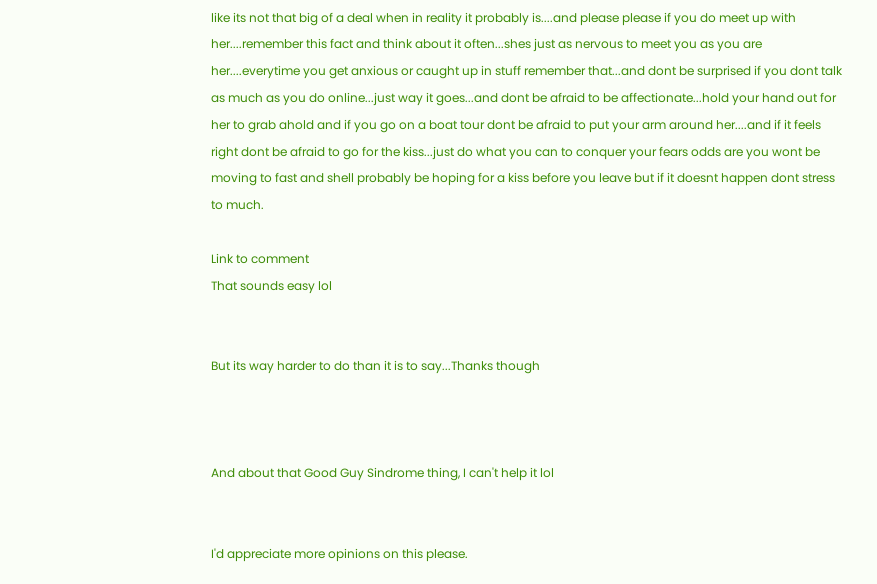like its not that big of a deal when in reality it probably is....and please please if you do meet up with her....remember this fact and think about it often...shes just as nervous to meet you as you are her....everytime you get anxious or caught up in stuff remember that...and dont be surprised if you dont talk as much as you do online...just way it goes...and dont be afraid to be affectionate...hold your hand out for her to grab ahold and if you go on a boat tour dont be afraid to put your arm around her....and if it feels right dont be afraid to go for the kiss...just do what you can to conquer your fears odds are you wont be moving to fast and shell probably be hoping for a kiss before you leave but if it doesnt happen dont stress to much.

Link to comment
That sounds easy lol


But its way harder to do than it is to say...Thanks though



And about that Good Guy Sindrome thing, I can't help it lol


I'd appreciate more opinions on this please.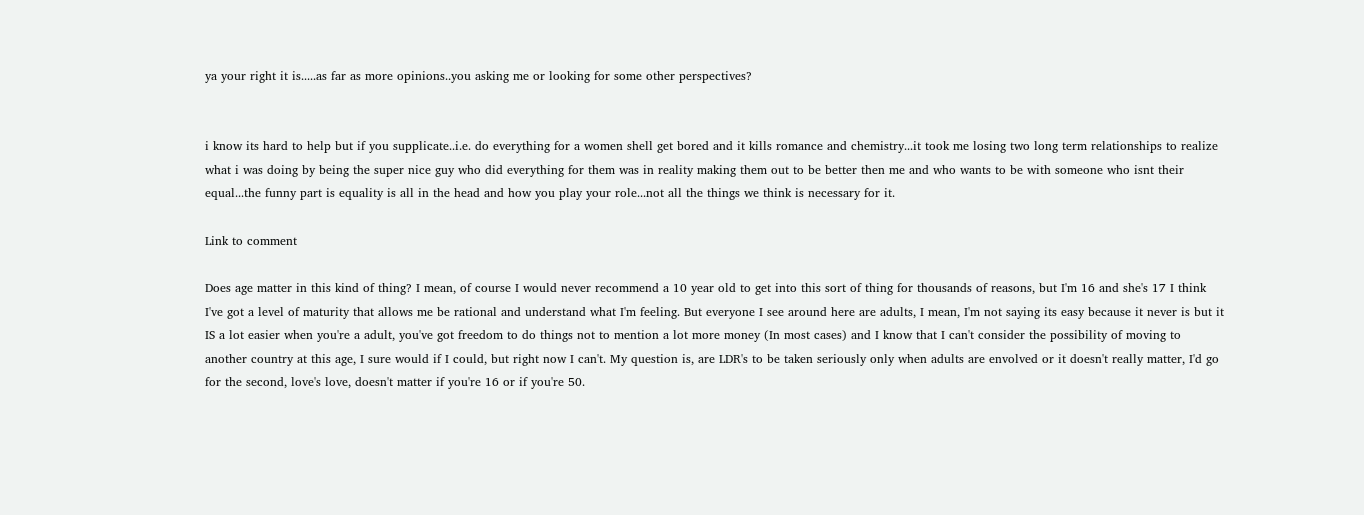ya your right it is.....as far as more opinions..you asking me or looking for some other perspectives?


i know its hard to help but if you supplicate..i.e. do everything for a women shell get bored and it kills romance and chemistry...it took me losing two long term relationships to realize what i was doing by being the super nice guy who did everything for them was in reality making them out to be better then me and who wants to be with someone who isnt their equal...the funny part is equality is all in the head and how you play your role...not all the things we think is necessary for it.

Link to comment

Does age matter in this kind of thing? I mean, of course I would never recommend a 10 year old to get into this sort of thing for thousands of reasons, but I'm 16 and she's 17 I think I've got a level of maturity that allows me be rational and understand what I'm feeling. But everyone I see around here are adults, I mean, I'm not saying its easy because it never is but it IS a lot easier when you're a adult, you've got freedom to do things not to mention a lot more money (In most cases) and I know that I can't consider the possibility of moving to another country at this age, I sure would if I could, but right now I can't. My question is, are LDR's to be taken seriously only when adults are envolved or it doesn't really matter, I'd go for the second, love's love, doesn't matter if you're 16 or if you're 50.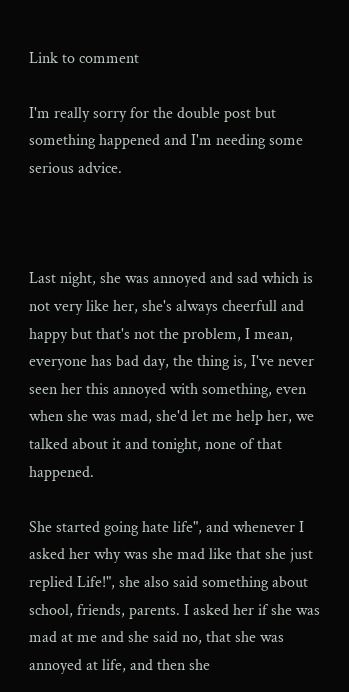Link to comment

I'm really sorry for the double post but something happened and I'm needing some serious advice.



Last night, she was annoyed and sad which is not very like her, she's always cheerfull and happy but that's not the problem, I mean, everyone has bad day, the thing is, I've never seen her this annoyed with something, even when she was mad, she'd let me help her, we talked about it and tonight, none of that happened.

She started going hate life", and whenever I asked her why was she mad like that she just replied Life!", she also said something about school, friends, parents. I asked her if she was mad at me and she said no, that she was annoyed at life, and then she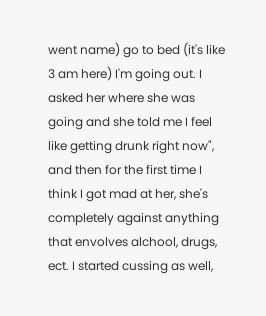went name) go to bed (it's like 3 am here) I'm going out. I asked her where she was going and she told me I feel like getting drunk right now", and then for the first time I think I got mad at her, she's completely against anything that envolves alchool, drugs, ect. I started cussing as well,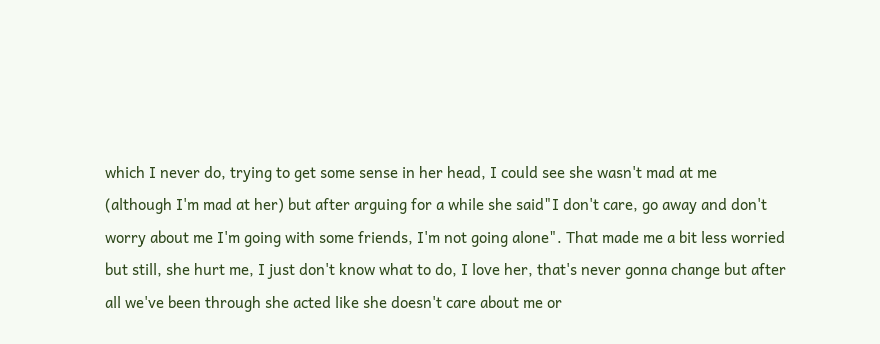which I never do, trying to get some sense in her head, I could see she wasn't mad at me (although I'm mad at her) but after arguing for a while she said"I don't care, go away and don't worry about me I'm going with some friends, I'm not going alone". That made me a bit less worried but still, she hurt me, I just don't know what to do, I love her, that's never gonna change but after all we've been through she acted like she doesn't care about me or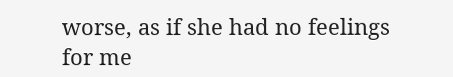worse, as if she had no feelings for me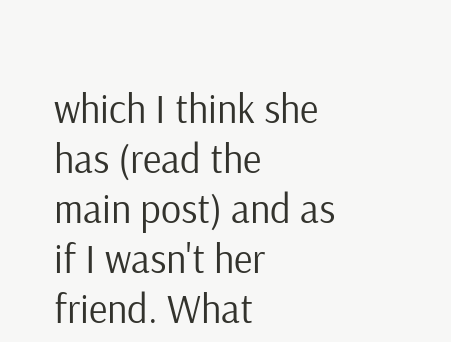which I think she has (read the main post) and as if I wasn't her friend. What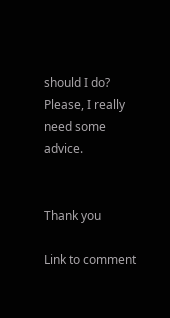should I do? Please, I really need some advice.


Thank you

Link to comment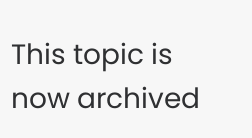This topic is now archived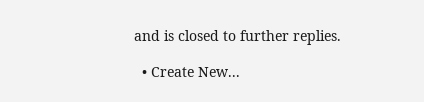and is closed to further replies.

  • Create New...